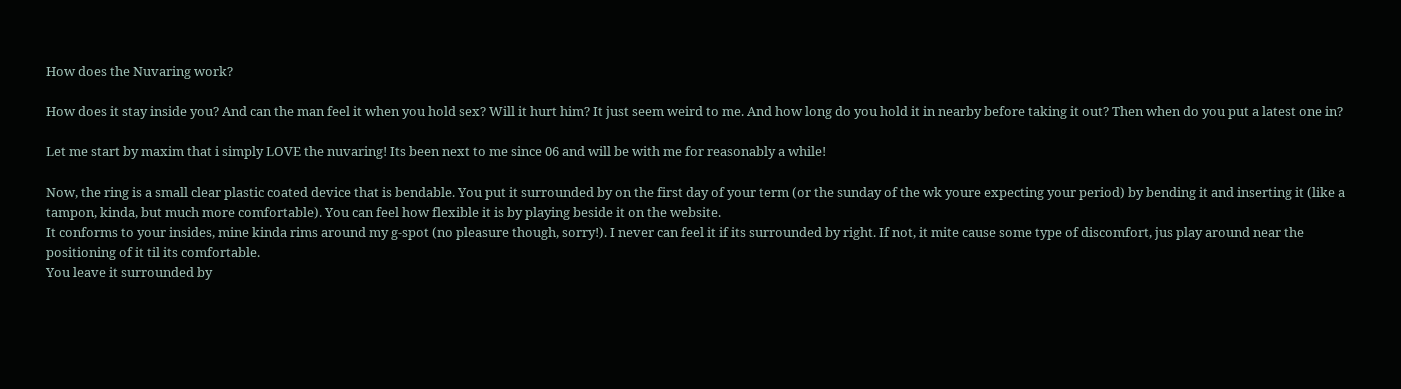How does the Nuvaring work?

How does it stay inside you? And can the man feel it when you hold sex? Will it hurt him? It just seem weird to me. And how long do you hold it in nearby before taking it out? Then when do you put a latest one in?

Let me start by maxim that i simply LOVE the nuvaring! Its been next to me since 06 and will be with me for reasonably a while!

Now, the ring is a small clear plastic coated device that is bendable. You put it surrounded by on the first day of your term (or the sunday of the wk youre expecting your period) by bending it and inserting it (like a tampon, kinda, but much more comfortable). You can feel how flexible it is by playing beside it on the website.
It conforms to your insides, mine kinda rims around my g-spot (no pleasure though, sorry!). I never can feel it if its surrounded by right. If not, it mite cause some type of discomfort, jus play around near the positioning of it til its comfortable.
You leave it surrounded by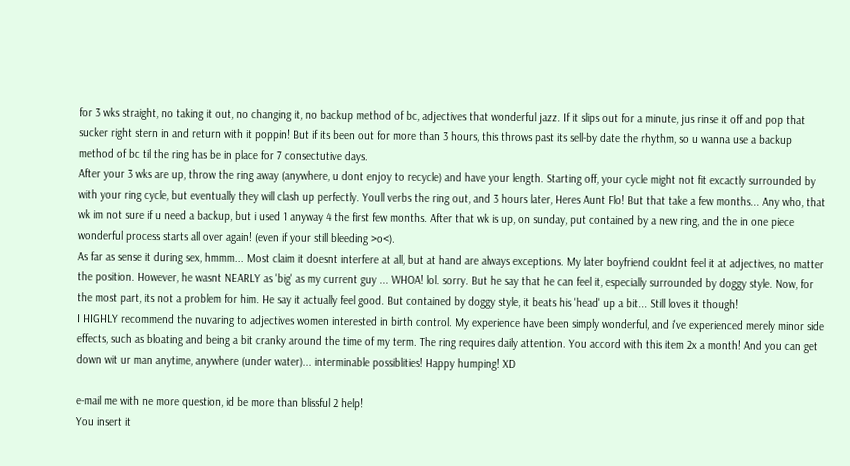for 3 wks straight, no taking it out, no changing it, no backup method of bc, adjectives that wonderful jazz. If it slips out for a minute, jus rinse it off and pop that sucker right stern in and return with it poppin! But if its been out for more than 3 hours, this throws past its sell-by date the rhythm, so u wanna use a backup method of bc til the ring has be in place for 7 consectutive days.
After your 3 wks are up, throw the ring away (anywhere, u dont enjoy to recycle) and have your length. Starting off, your cycle might not fit excactly surrounded by with your ring cycle, but eventually they will clash up perfectly. Youll verbs the ring out, and 3 hours later, Heres Aunt Flo! But that take a few months... Any who, that wk im not sure if u need a backup, but i used 1 anyway 4 the first few months. After that wk is up, on sunday, put contained by a new ring, and the in one piece wonderful process starts all over again! (even if your still bleeding >o<).
As far as sense it during sex, hmmm... Most claim it doesnt interfere at all, but at hand are always exceptions. My later boyfriend couldnt feel it at adjectives, no matter the position. However, he wasnt NEARLY as 'big' as my current guy ... WHOA! lol. sorry. But he say that he can feel it, especially surrounded by doggy style. Now, for the most part, its not a problem for him. He say it actually feel good. But contained by doggy style, it beats his 'head' up a bit... Still loves it though!
I HIGHLY recommend the nuvaring to adjectives women interested in birth control. My experience have been simply wonderful, and i've experienced merely minor side effects, such as bloating and being a bit cranky around the time of my term. The ring requires daily attention. You accord with this item 2x a month! And you can get down wit ur man anytime, anywhere (under water)... interminable possiblities! Happy humping! XD

e-mail me with ne more question, id be more than blissful 2 help!
You insert it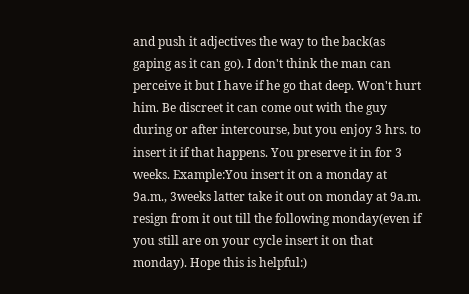and push it adjectives the way to the back(as gaping as it can go). I don't think the man can perceive it but I have if he go that deep. Won't hurt him. Be discreet it can come out with the guy during or after intercourse, but you enjoy 3 hrs. to insert it if that happens. You preserve it in for 3 weeks. Example:You insert it on a monday at 9a.m., 3weeks latter take it out on monday at 9a.m. resign from it out till the following monday(even if you still are on your cycle insert it on that monday). Hope this is helpful:)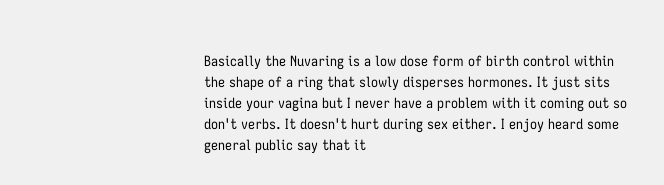Basically the Nuvaring is a low dose form of birth control within the shape of a ring that slowly disperses hormones. It just sits inside your vagina but I never have a problem with it coming out so don't verbs. It doesn't hurt during sex either. I enjoy heard some general public say that it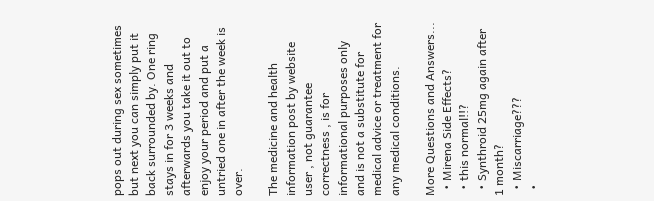pops out during sex sometimes but next you can simply put it back surrounded by. One ring stays in for 3 weeks and afterwards you take it out to enjoy your period and put a untried one in after the week is over.

The medicine and health information post by website user , not guarantee correctness , is for informational purposes only and is not a substitute for medical advice or treatment for any medical conditions.

More Questions and Answers...
  • Mirena Side Effects?
  • this normal!!?
  • Synthroid 25mg again after 1 month?
  • Miscarriage???
  •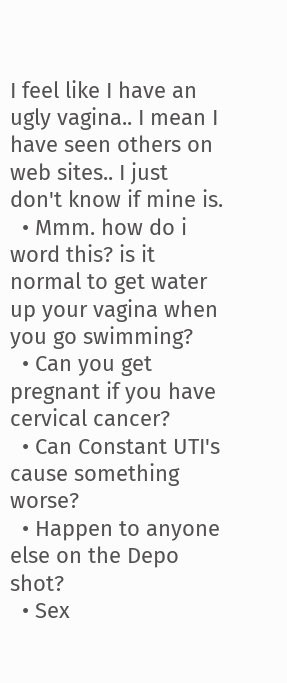I feel like I have an ugly vagina.. I mean I have seen others on web sites.. I just don't know if mine is.
  • Mmm. how do i word this? is it normal to get water up your vagina when you go swimming?
  • Can you get pregnant if you have cervical cancer?
  • Can Constant UTI's cause something worse?
  • Happen to anyone else on the Depo shot?
  • Sex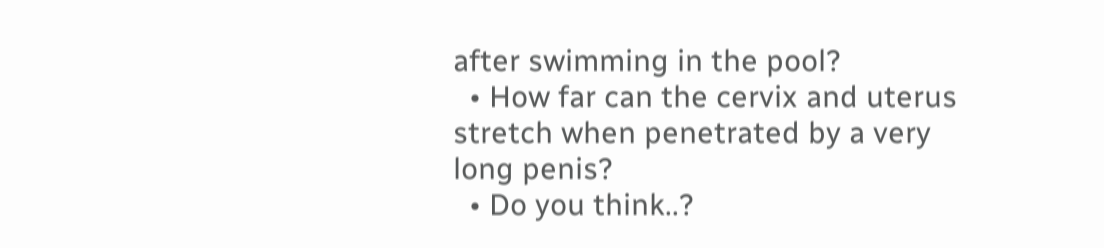after swimming in the pool?
  • How far can the cervix and uterus stretch when penetrated by a very long penis?
  • Do you think..?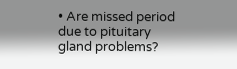• Are missed period due to pituitary gland problems?